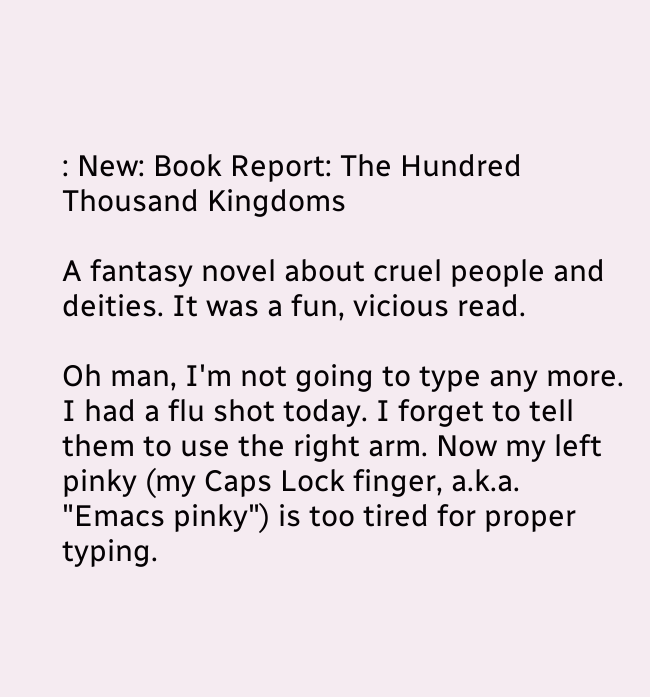: New: Book Report: The Hundred Thousand Kingdoms

A fantasy novel about cruel people and deities. It was a fun, vicious read.

Oh man, I'm not going to type any more. I had a flu shot today. I forget to tell them to use the right arm. Now my left pinky (my Caps Lock finger, a.k.a. "Emacs pinky") is too tired for proper typing.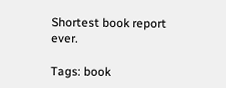Shortest book report ever.

Tags: book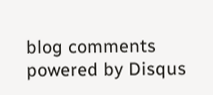blog comments powered by Disqus